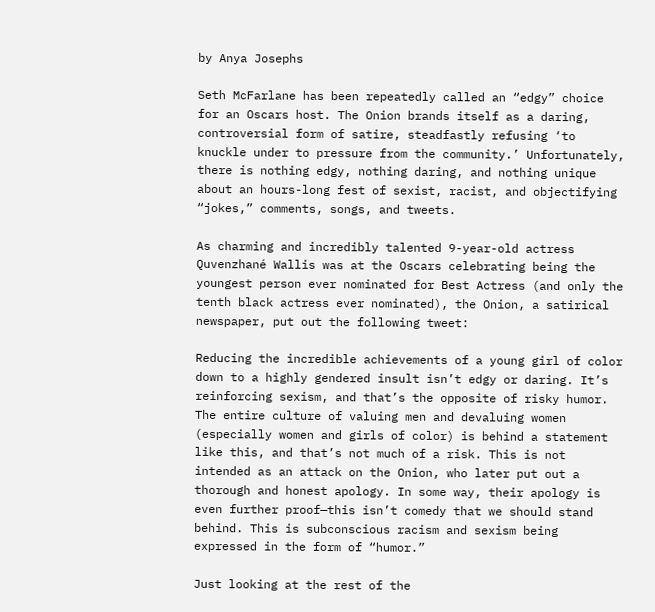by Anya Josephs

Seth McFarlane has been repeatedly called an “edgy” choice for an Oscars host. The Onion brands itself as a daring, controversial form of satire, steadfastly refusing ‘to knuckle under to pressure from the community.’ Unfortunately, there is nothing edgy, nothing daring, and nothing unique about an hours-long fest of sexist, racist, and objectifying “jokes,” comments, songs, and tweets.

As charming and incredibly talented 9-year-old actress Quvenzhané Wallis was at the Oscars celebrating being the youngest person ever nominated for Best Actress (and only the tenth black actress ever nominated), the Onion, a satirical newspaper, put out the following tweet:

Reducing the incredible achievements of a young girl of color down to a highly gendered insult isn’t edgy or daring. It’s reinforcing sexism, and that’s the opposite of risky humor. The entire culture of valuing men and devaluing women (especially women and girls of color) is behind a statement like this, and that’s not much of a risk. This is not intended as an attack on the Onion, who later put out a thorough and honest apology. In some way, their apology is even further proof—this isn’t comedy that we should stand behind. This is subconscious racism and sexism being expressed in the form of “humor.”

Just looking at the rest of the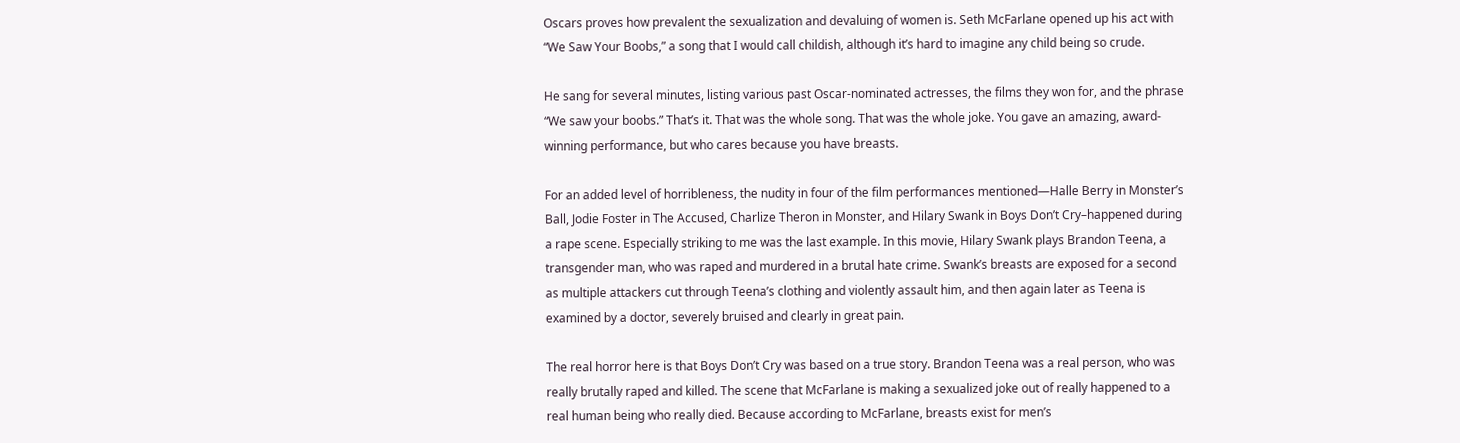Oscars proves how prevalent the sexualization and devaluing of women is. Seth McFarlane opened up his act with “We Saw Your Boobs,” a song that I would call childish, although it’s hard to imagine any child being so crude.

He sang for several minutes, listing various past Oscar-nominated actresses, the films they won for, and the phrase “We saw your boobs.” That’s it. That was the whole song. That was the whole joke. You gave an amazing, award-winning performance, but who cares because you have breasts.

For an added level of horribleness, the nudity in four of the film performances mentioned—Halle Berry in Monster’s Ball, Jodie Foster in The Accused, Charlize Theron in Monster, and Hilary Swank in Boys Don’t Cry–happened during a rape scene. Especially striking to me was the last example. In this movie, Hilary Swank plays Brandon Teena, a transgender man, who was raped and murdered in a brutal hate crime. Swank’s breasts are exposed for a second as multiple attackers cut through Teena’s clothing and violently assault him, and then again later as Teena is examined by a doctor, severely bruised and clearly in great pain.

The real horror here is that Boys Don’t Cry was based on a true story. Brandon Teena was a real person, who was really brutally raped and killed. The scene that McFarlane is making a sexualized joke out of really happened to a real human being who really died. Because according to McFarlane, breasts exist for men’s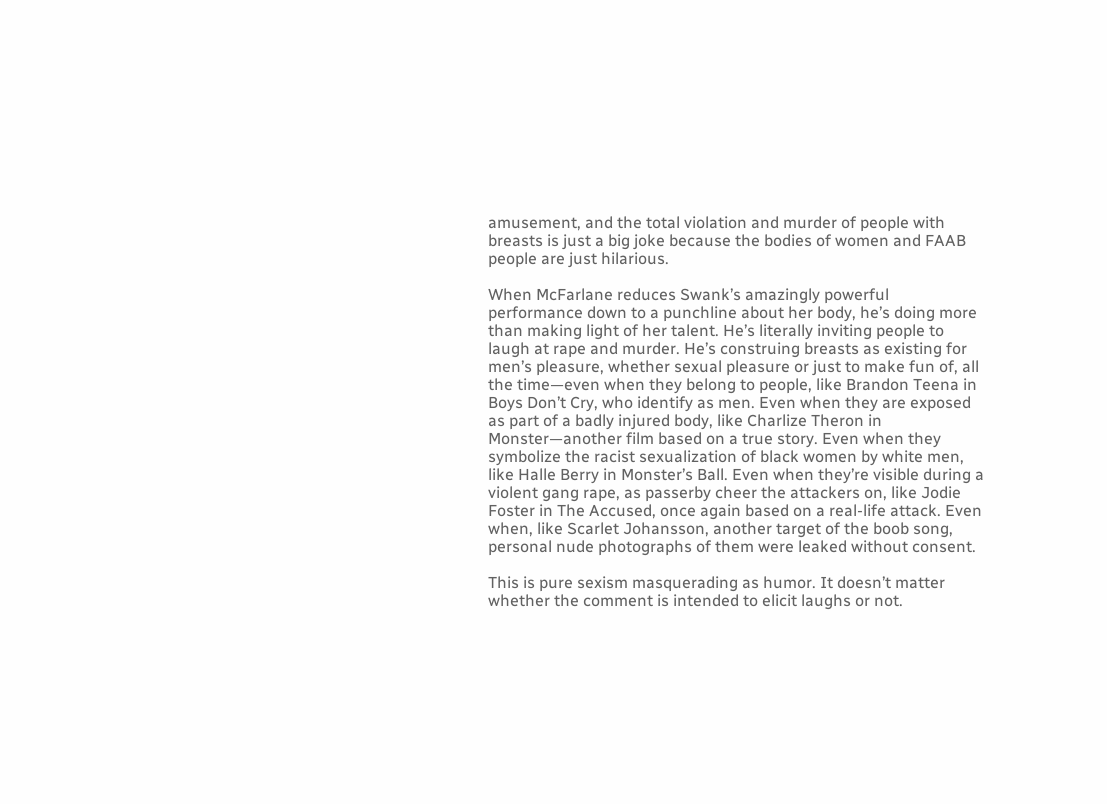amusement, and the total violation and murder of people with breasts is just a big joke because the bodies of women and FAAB people are just hilarious.

When McFarlane reduces Swank’s amazingly powerful performance down to a punchline about her body, he’s doing more than making light of her talent. He’s literally inviting people to laugh at rape and murder. He’s construing breasts as existing for men’s pleasure, whether sexual pleasure or just to make fun of, all the time—even when they belong to people, like Brandon Teena in Boys Don’t Cry, who identify as men. Even when they are exposed as part of a badly injured body, like Charlize Theron in Monster—another film based on a true story. Even when they symbolize the racist sexualization of black women by white men, like Halle Berry in Monster’s Ball. Even when they’re visible during a violent gang rape, as passerby cheer the attackers on, like Jodie Foster in The Accused, once again based on a real-life attack. Even when, like Scarlet Johansson, another target of the boob song, personal nude photographs of them were leaked without consent.

This is pure sexism masquerading as humor. It doesn’t matter whether the comment is intended to elicit laughs or not.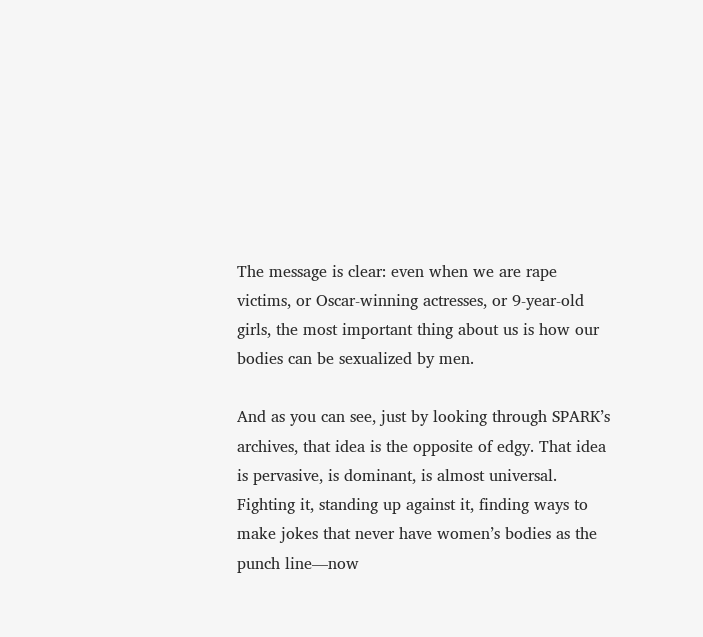The message is clear: even when we are rape victims, or Oscar-winning actresses, or 9-year-old girls, the most important thing about us is how our bodies can be sexualized by men.

And as you can see, just by looking through SPARK’s archives, that idea is the opposite of edgy. That idea is pervasive, is dominant, is almost universal. Fighting it, standing up against it, finding ways to make jokes that never have women’s bodies as the punch line—now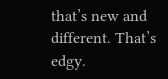that’s new and different. That’s edgy.